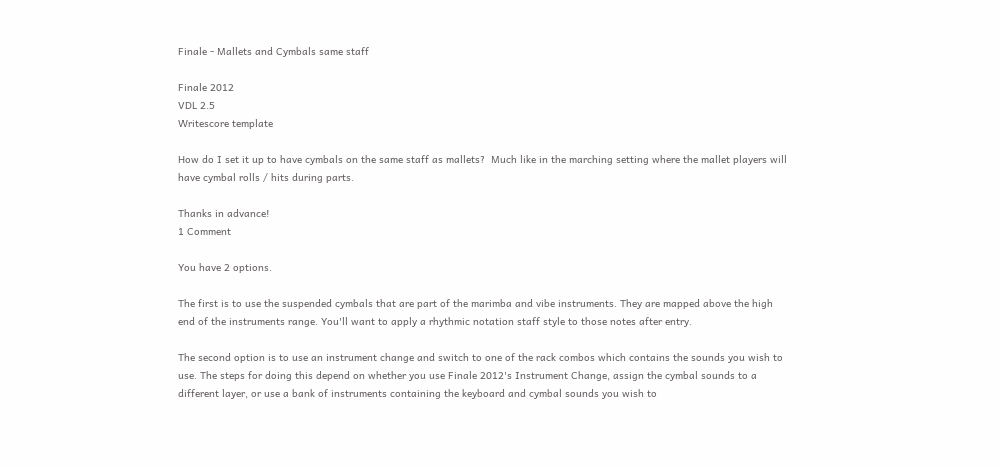Finale - Mallets and Cymbals same staff

Finale 2012
VDL 2.5
Writescore template

How do I set it up to have cymbals on the same staff as mallets?  Much like in the marching setting where the mallet players will have cymbal rolls / hits during parts.

Thanks in advance!
1 Comment

You have 2 options.

The first is to use the suspended cymbals that are part of the marimba and vibe instruments. They are mapped above the high end of the instruments range. You'll want to apply a rhythmic notation staff style to those notes after entry.

The second option is to use an instrument change and switch to one of the rack combos which contains the sounds you wish to use. The steps for doing this depend on whether you use Finale 2012's Instrument Change, assign the cymbal sounds to a different layer, or use a bank of instruments containing the keyboard and cymbal sounds you wish to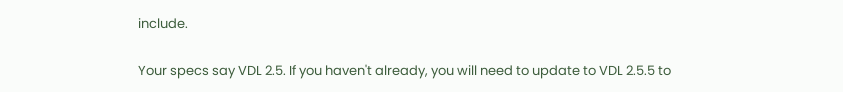include.

Your specs say VDL 2.5. If you haven't already, you will need to update to VDL 2.5.5 to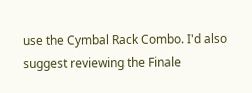use the Cymbal Rack Combo. I'd also suggest reviewing the Finale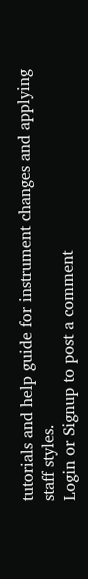tutorials and help guide for instrument changes and applying staff styles.
Login or Signup to post a comment